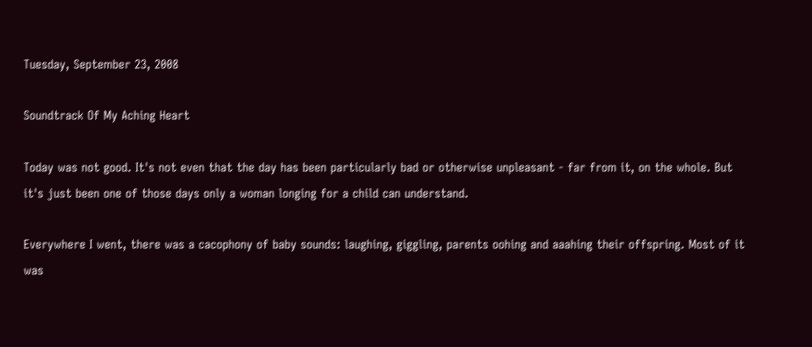Tuesday, September 23, 2008

Soundtrack Of My Aching Heart

Today was not good. It's not even that the day has been particularly bad or otherwise unpleasant - far from it, on the whole. But it's just been one of those days only a woman longing for a child can understand.

Everywhere I went, there was a cacophony of baby sounds: laughing, giggling, parents oohing and aaahing their offspring. Most of it was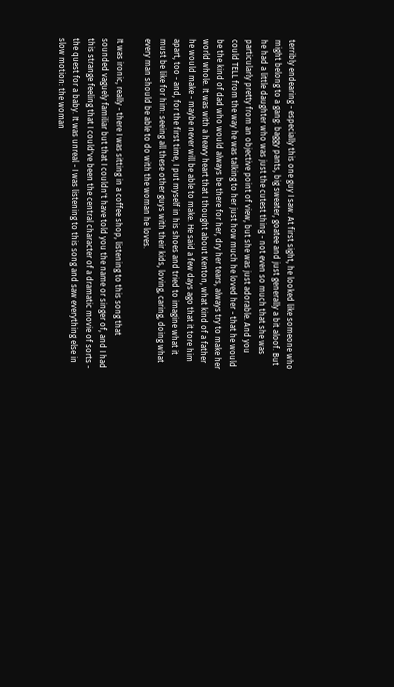terribly endearing - especially this one guy I saw. At first sight, he looked like someone who might belong to a gang: baggy pants, big sweater, goatee and just generally a bit aloof. But he had a little daughter who was just the cutest thing - not even so much that she was particularly pretty from an objective point of view, but she was just adorable. And you could TELL from the way he was talking to her just how much he loved her - that he would be the kind of dad who would always be there for her, dry her tears, always try to make her world whole. It was with a heavy heart that I thought about Kenton, what kind of a father he would make - maybe never will be able to make. He said a few days ago that it tore him apart, too - and, for the first time, I put myself in his shoes and tried to imagine what it must be like for him: seeing all these other guys with their kids, loving, caring, doing what every man should be able to do with the woman he loves.

It was ironic, really - there I was sitting in a coffee shop, listening to this song that sounded vaguely familiar but that I couldn't have told you the name or singer of, and I had this strange feeling that I could've been the central character of a dramatic movie of sorts - the quest for a baby. It was unreal - I was listening to this song and saw everything else in slow motion: the woman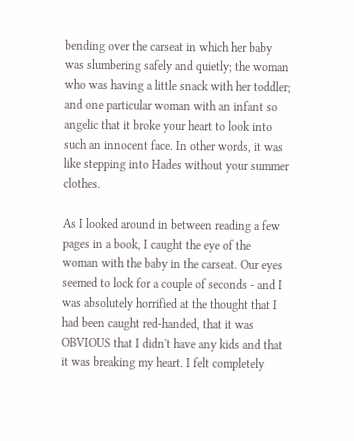bending over the carseat in which her baby was slumbering safely and quietly; the woman who was having a little snack with her toddler; and one particular woman with an infant so angelic that it broke your heart to look into such an innocent face. In other words, it was like stepping into Hades without your summer clothes.

As I looked around in between reading a few pages in a book, I caught the eye of the woman with the baby in the carseat. Our eyes seemed to lock for a couple of seconds - and I was absolutely horrified at the thought that I had been caught red-handed, that it was OBVIOUS that I didn't have any kids and that it was breaking my heart. I felt completely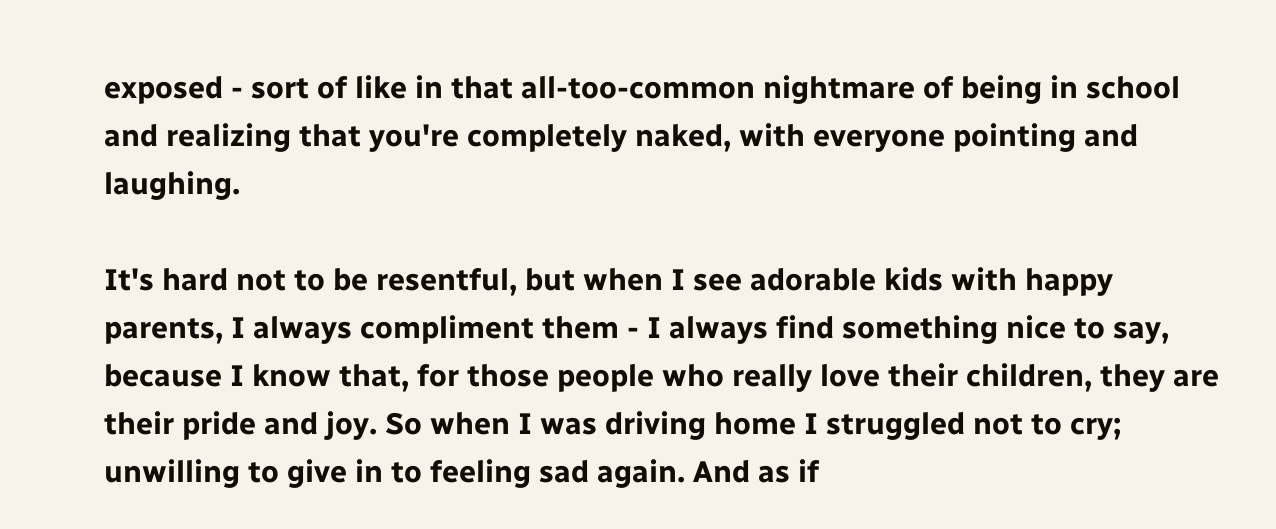exposed - sort of like in that all-too-common nightmare of being in school and realizing that you're completely naked, with everyone pointing and laughing.

It's hard not to be resentful, but when I see adorable kids with happy parents, I always compliment them - I always find something nice to say, because I know that, for those people who really love their children, they are their pride and joy. So when I was driving home I struggled not to cry; unwilling to give in to feeling sad again. And as if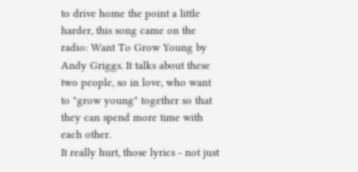to drive home the point a little harder, this song came on the radio: Want To Grow Young by Andy Griggs. It talks about these two people, so in love, who want to "grow young" together so that they can spend more time with each other.
It really hurt, those lyrics - not just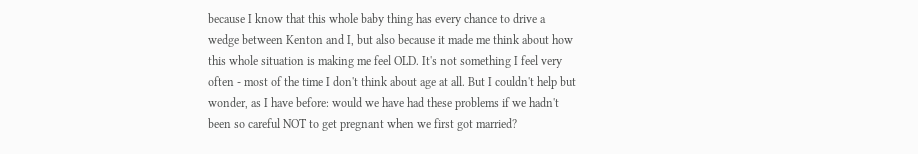because I know that this whole baby thing has every chance to drive a wedge between Kenton and I, but also because it made me think about how this whole situation is making me feel OLD. It's not something I feel very often - most of the time I don't think about age at all. But I couldn't help but wonder, as I have before: would we have had these problems if we hadn't been so careful NOT to get pregnant when we first got married?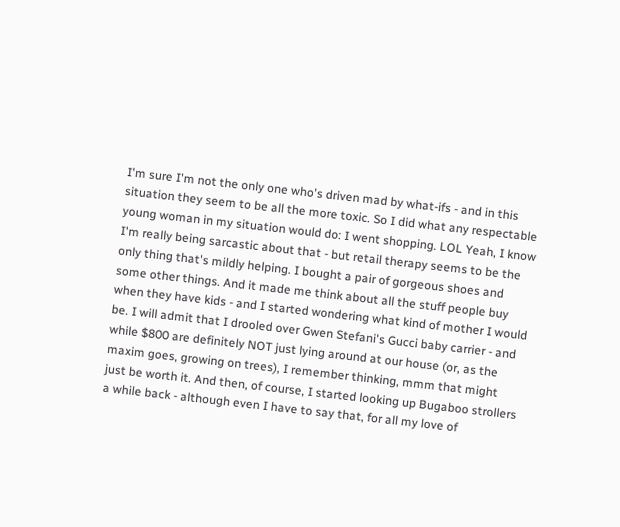I'm sure I'm not the only one who's driven mad by what-ifs - and in this situation they seem to be all the more toxic. So I did what any respectable young woman in my situation would do: I went shopping. LOL Yeah, I know I'm really being sarcastic about that - but retail therapy seems to be the only thing that's mildly helping. I bought a pair of gorgeous shoes and some other things. And it made me think about all the stuff people buy when they have kids - and I started wondering what kind of mother I would be. I will admit that I drooled over Gwen Stefani's Gucci baby carrier - and while $800 are definitely NOT just lying around at our house (or, as the maxim goes, growing on trees), I remember thinking, mmm that might just be worth it. And then, of course, I started looking up Bugaboo strollers a while back - although even I have to say that, for all my love of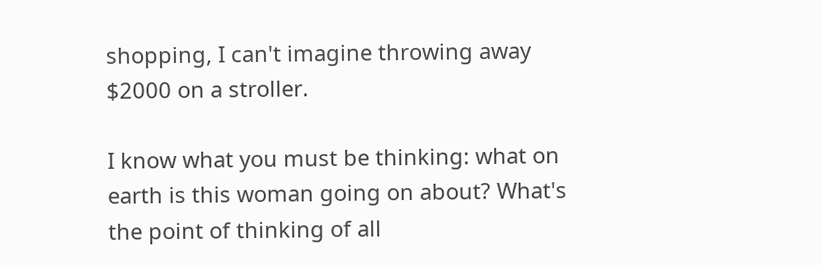shopping, I can't imagine throwing away $2000 on a stroller.

I know what you must be thinking: what on earth is this woman going on about? What's the point of thinking of all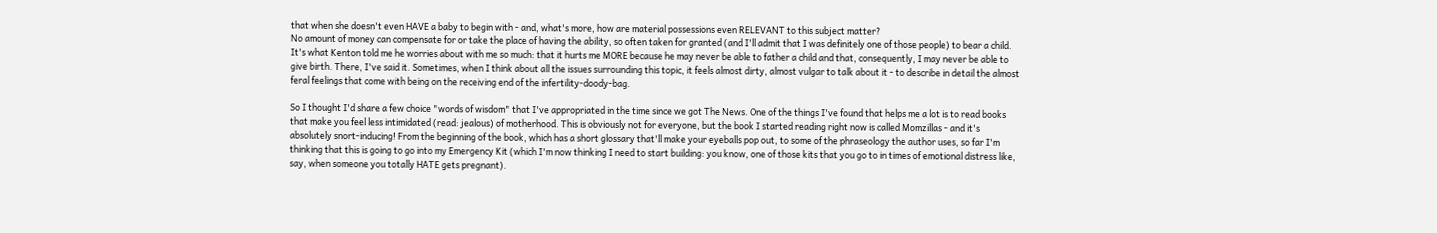that when she doesn't even HAVE a baby to begin with - and, what's more, how are material possessions even RELEVANT to this subject matter?
No amount of money can compensate for or take the place of having the ability, so often taken for granted (and I'll admit that I was definitely one of those people) to bear a child. It's what Kenton told me he worries about with me so much: that it hurts me MORE because he may never be able to father a child and that, consequently, I may never be able to give birth. There, I've said it. Sometimes, when I think about all the issues surrounding this topic, it feels almost dirty, almost vulgar to talk about it - to describe in detail the almost feral feelings that come with being on the receiving end of the infertility-doody-bag.

So I thought I'd share a few choice "words of wisdom" that I've appropriated in the time since we got The News. One of the things I've found that helps me a lot is to read books that make you feel less intimidated (read: jealous) of motherhood. This is obviously not for everyone, but the book I started reading right now is called Momzillas - and it's absolutely snort-inducing! From the beginning of the book, which has a short glossary that'll make your eyeballs pop out, to some of the phraseology the author uses, so far I'm thinking that this is going to go into my Emergency Kit (which I'm now thinking I need to start building: you know, one of those kits that you go to in times of emotional distress like, say, when someone you totally HATE gets pregnant).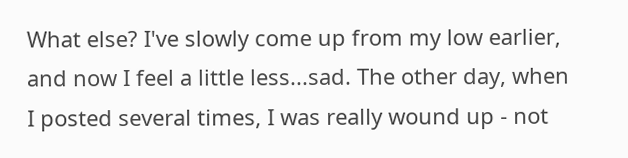What else? I've slowly come up from my low earlier, and now I feel a little less...sad. The other day, when I posted several times, I was really wound up - not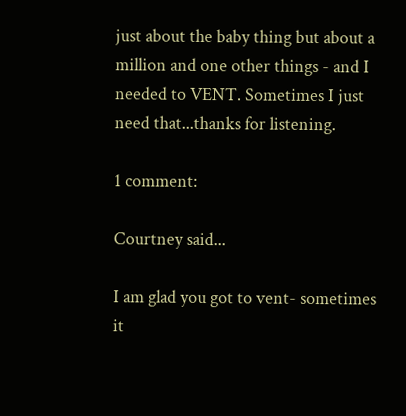just about the baby thing but about a million and one other things - and I needed to VENT. Sometimes I just need that...thanks for listening.

1 comment:

Courtney said...

I am glad you got to vent- sometimes it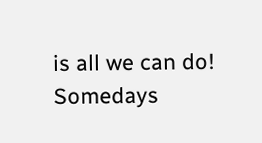is all we can do! Somedays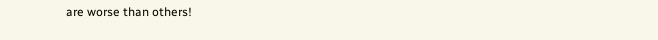are worse than others!